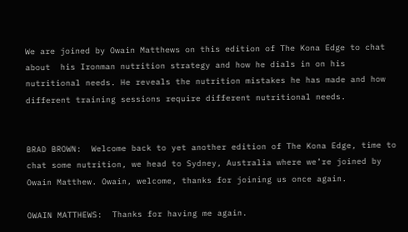We are joined by Owain Matthews on this edition of The Kona Edge to chat about  his Ironman nutrition strategy and how he dials in on his nutritional needs. He reveals the nutrition mistakes he has made and how different training sessions require different nutritional needs.


BRAD BROWN:  Welcome back to yet another edition of The Kona Edge, time to chat some nutrition, we head to Sydney, Australia where we’re joined by Owain Matthew. Owain, welcome, thanks for joining us once again.

OWAIN MATTHEWS:  Thanks for having me again.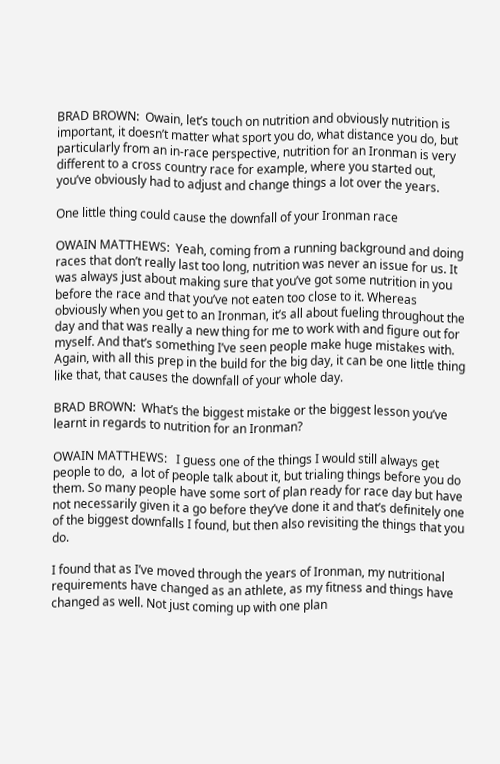BRAD BROWN:  Owain, let’s touch on nutrition and obviously nutrition is important, it doesn’t matter what sport you do, what distance you do, but particularly from an in-race perspective, nutrition for an Ironman is very different to a cross country race for example, where you started out, you’ve obviously had to adjust and change things a lot over the years.

One little thing could cause the downfall of your Ironman race

OWAIN MATTHEWS:  Yeah, coming from a running background and doing races that don’t really last too long, nutrition was never an issue for us. It was always just about making sure that you’ve got some nutrition in you before the race and that you’ve not eaten too close to it. Whereas obviously when you get to an Ironman, it’s all about fueling throughout the day and that was really a new thing for me to work with and figure out for myself. And that’s something I’ve seen people make huge mistakes with. Again, with all this prep in the build for the big day, it can be one little thing like that, that causes the downfall of your whole day.

BRAD BROWN:  What’s the biggest mistake or the biggest lesson you’ve learnt in regards to nutrition for an Ironman?

OWAIN MATTHEWS:   I guess one of the things I would still always get people to do,  a lot of people talk about it, but trialing things before you do them. So many people have some sort of plan ready for race day but have not necessarily given it a go before they’ve done it and that’s definitely one of the biggest downfalls I found, but then also revisiting the things that you do.

I found that as I’ve moved through the years of Ironman, my nutritional requirements have changed as an athlete, as my fitness and things have changed as well. Not just coming up with one plan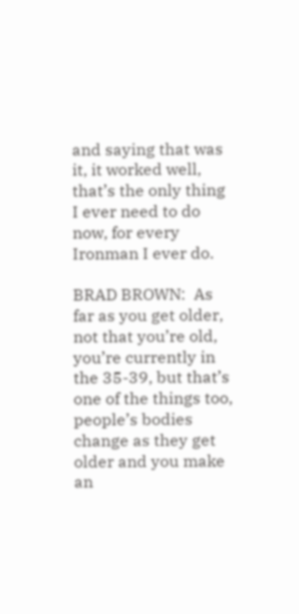and saying that was it, it worked well, that’s the only thing I ever need to do now, for every Ironman I ever do.

BRAD BROWN:  As far as you get older, not that you’re old, you’re currently in the 35-39, but that’s one of the things too, people’s bodies change as they get older and you make an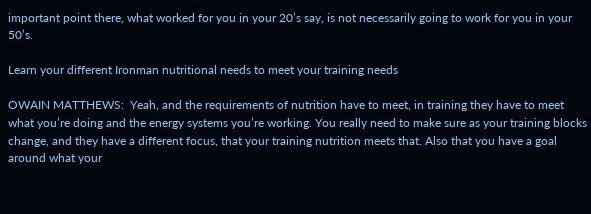important point there, what worked for you in your 20’s say, is not necessarily going to work for you in your 50’s.

Learn your different Ironman nutritional needs to meet your training needs

OWAIN MATTHEWS:  Yeah, and the requirements of nutrition have to meet, in training they have to meet what you’re doing and the energy systems you’re working. You really need to make sure as your training blocks change, and they have a different focus, that your training nutrition meets that. Also that you have a goal around what your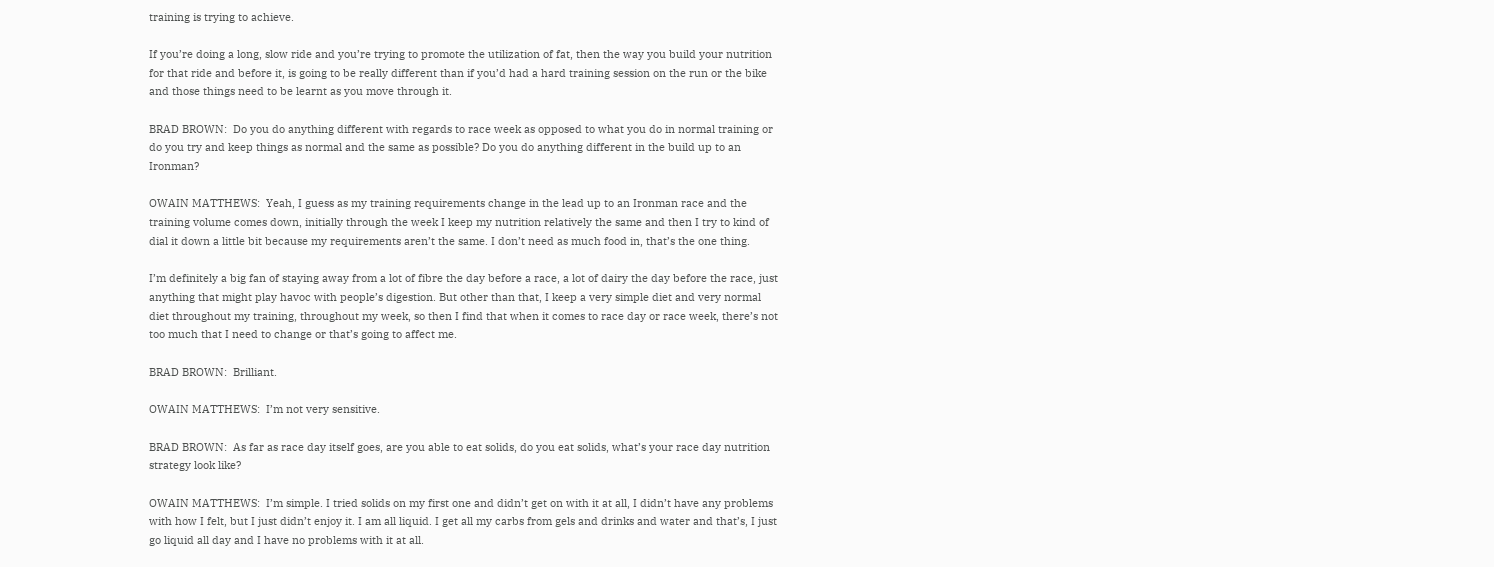training is trying to achieve.

If you’re doing a long, slow ride and you’re trying to promote the utilization of fat, then the way you build your nutrition for that ride and before it, is going to be really different than if you’d had a hard training session on the run or the bike and those things need to be learnt as you move through it.

BRAD BROWN:  Do you do anything different with regards to race week as opposed to what you do in normal training or do you try and keep things as normal and the same as possible? Do you do anything different in the build up to an Ironman?

OWAIN MATTHEWS:  Yeah, I guess as my training requirements change in the lead up to an Ironman race and the training volume comes down, initially through the week I keep my nutrition relatively the same and then I try to kind of dial it down a little bit because my requirements aren’t the same. I don’t need as much food in, that’s the one thing.

I’m definitely a big fan of staying away from a lot of fibre the day before a race, a lot of dairy the day before the race, just anything that might play havoc with people’s digestion. But other than that, I keep a very simple diet and very normal diet throughout my training, throughout my week, so then I find that when it comes to race day or race week, there’s not too much that I need to change or that’s going to affect me.

BRAD BROWN:  Brilliant.

OWAIN MATTHEWS:  I’m not very sensitive.

BRAD BROWN:  As far as race day itself goes, are you able to eat solids, do you eat solids, what’s your race day nutrition strategy look like?

OWAIN MATTHEWS:  I’m simple. I tried solids on my first one and didn’t get on with it at all, I didn’t have any problems with how I felt, but I just didn’t enjoy it. I am all liquid. I get all my carbs from gels and drinks and water and that’s, I just go liquid all day and I have no problems with it at all.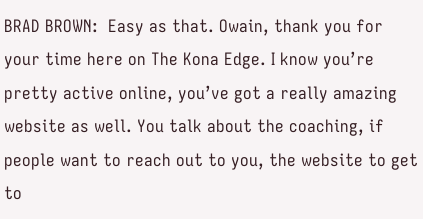BRAD BROWN:  Easy as that. Owain, thank you for your time here on The Kona Edge. I know you’re pretty active online, you’ve got a really amazing website as well. You talk about the coaching, if people want to reach out to you, the website to get to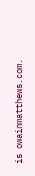is owainmatthews.com.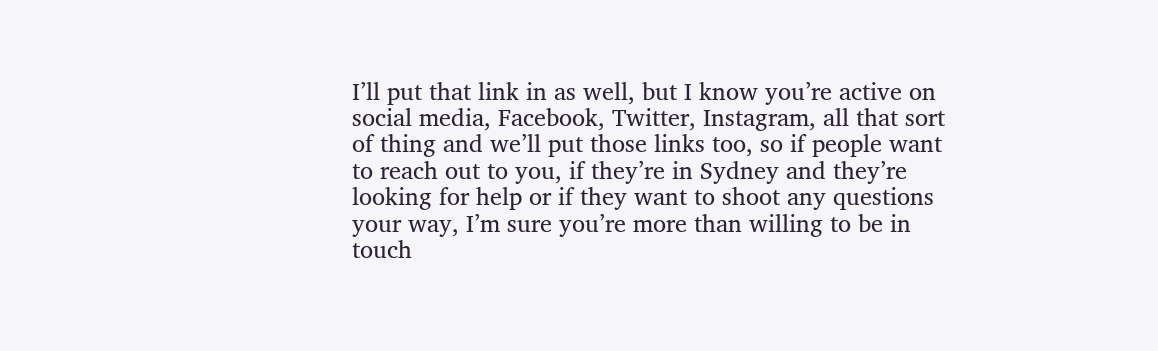I’ll put that link in as well, but I know you’re active on social media, Facebook, Twitter, Instagram, all that sort of thing and we’ll put those links too, so if people want to reach out to you, if they’re in Sydney and they’re looking for help or if they want to shoot any questions your way, I’m sure you’re more than willing to be in touch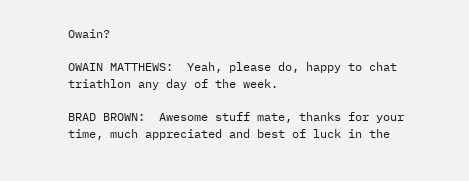Owain?

OWAIN MATTHEWS:  Yeah, please do, happy to chat triathlon any day of the week.

BRAD BROWN:  Awesome stuff mate, thanks for your time, much appreciated and best of luck in the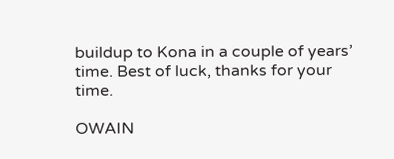buildup to Kona in a couple of years’ time. Best of luck, thanks for your time.

OWAIN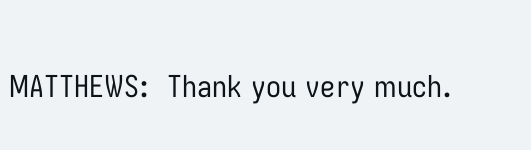MATTHEWS:  Thank you very much.